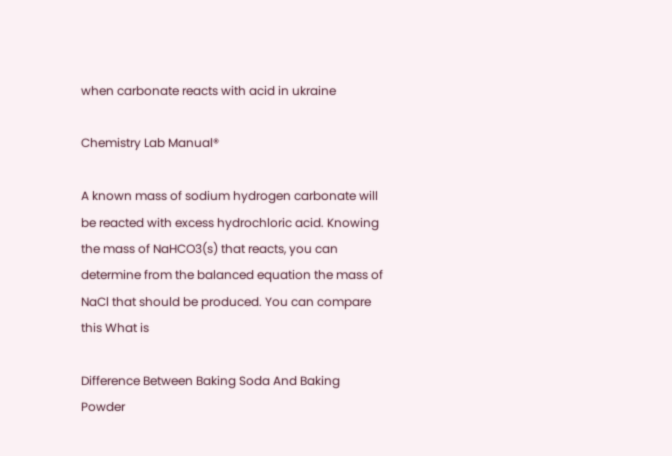when carbonate reacts with acid in ukraine

Chemistry Lab Manual®

A known mass of sodium hydrogen carbonate will be reacted with excess hydrochloric acid. Knowing the mass of NaHCO3(s) that reacts, you can determine from the balanced equation the mass of NaCl that should be produced. You can compare this What is

Difference Between Baking Soda And Baking Powder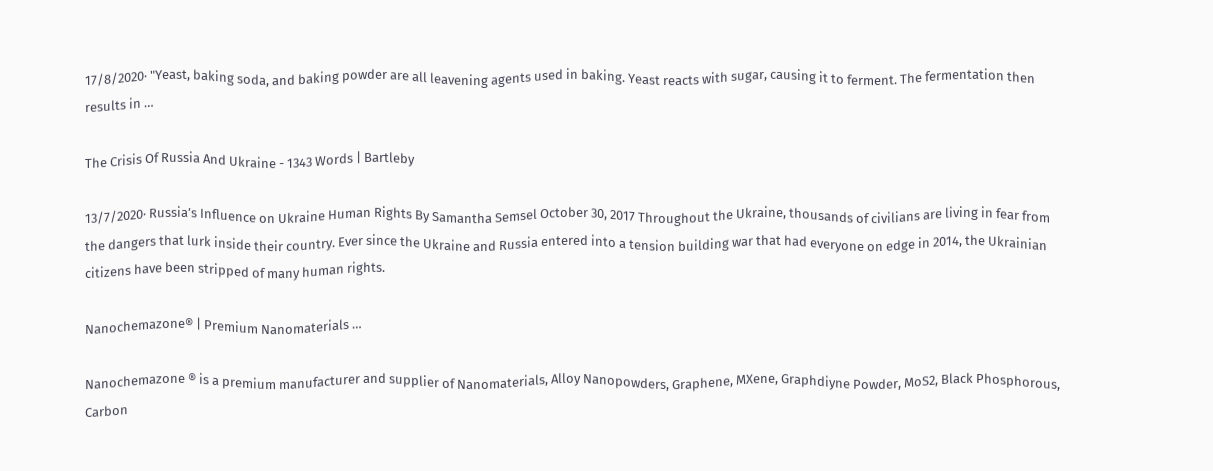17/8/2020· "Yeast, baking soda, and baking powder are all leavening agents used in baking. Yeast reacts with sugar, causing it to ferment. The fermentation then results in …

The Crisis Of Russia And Ukraine - 1343 Words | Bartleby

13/7/2020· Russia’s Influence on Ukraine Human Rights By Samantha Semsel October 30, 2017 Throughout the Ukraine, thousands of civilians are living in fear from the dangers that lurk inside their country. Ever since the Ukraine and Russia entered into a tension building war that had everyone on edge in 2014, the Ukrainian citizens have been stripped of many human rights.

Nanochemazone® | Premium Nanomaterials …

Nanochemazone ® is a premium manufacturer and supplier of Nanomaterials, Alloy Nanopowders, Graphene, MXene, Graphdiyne Powder, MoS2, Black Phosphorous, Carbon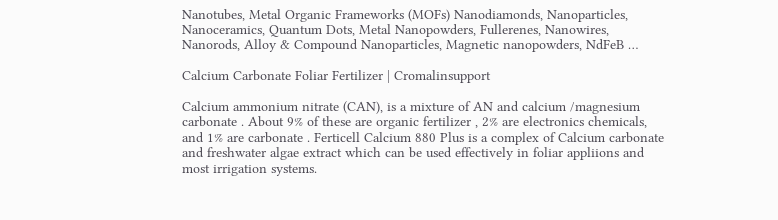Nanotubes, Metal Organic Frameworks (MOFs) Nanodiamonds, Nanoparticles, Nanoceramics, Quantum Dots, Metal Nanopowders, Fullerenes, Nanowires, Nanorods, Alloy & Compound Nanoparticles, Magnetic nanopowders, NdFeB …

Calcium Carbonate Foliar Fertilizer | Cromalinsupport

Calcium ammonium nitrate (CAN), is a mixture of AN and calcium /magnesium carbonate . About 9% of these are organic fertilizer , 2% are electronics chemicals, and 1% are carbonate . Ferticell Calcium 880 Plus is a complex of Calcium carbonate and freshwater algae extract which can be used effectively in foliar appliions and most irrigation systems.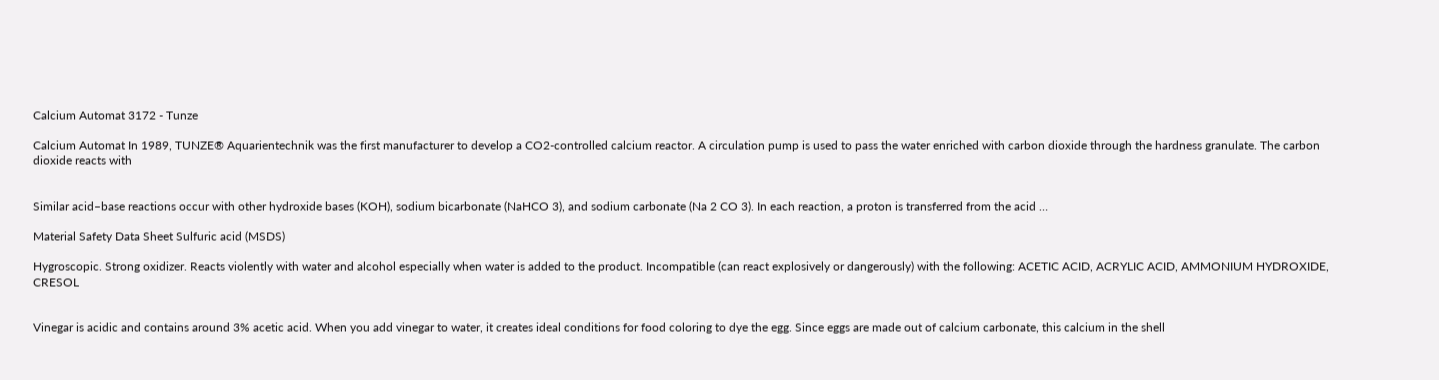Calcium Automat 3172 - Tunze

Calcium Automat In 1989, TUNZE® Aquarientechnik was the first manufacturer to develop a CO2-controlled calcium reactor. A circulation pump is used to pass the water enriched with carbon dioxide through the hardness granulate. The carbon dioxide reacts with


Similar acid–base reactions occur with other hydroxide bases (KOH), sodium bicarbonate (NaHCO 3), and sodium carbonate (Na 2 CO 3). In each reaction, a proton is transferred from the acid …

Material Safety Data Sheet Sulfuric acid (MSDS)

Hygroscopic. Strong oxidizer. Reacts violently with water and alcohol especially when water is added to the product. Incompatible (can react explosively or dangerously) with the following: ACETIC ACID, ACRYLIC ACID, AMMONIUM HYDROXIDE, CRESOL


Vinegar is acidic and contains around 3% acetic acid. When you add vinegar to water, it creates ideal conditions for food coloring to dye the egg. Since eggs are made out of calcium carbonate, this calcium in the shell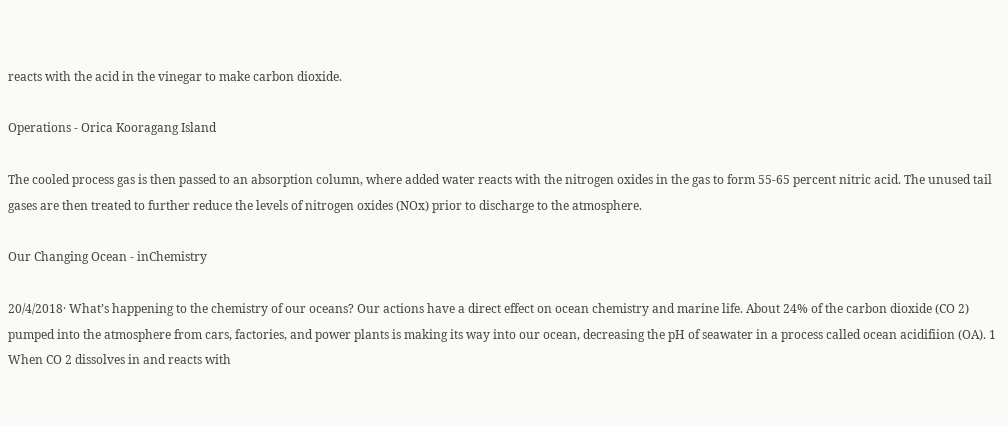reacts with the acid in the vinegar to make carbon dioxide.

Operations - Orica Kooragang Island

The cooled process gas is then passed to an absorption column, where added water reacts with the nitrogen oxides in the gas to form 55-65 percent nitric acid. The unused tail gases are then treated to further reduce the levels of nitrogen oxides (NOx) prior to discharge to the atmosphere.

Our Changing Ocean - inChemistry

20/4/2018· What’s happening to the chemistry of our oceans? Our actions have a direct effect on ocean chemistry and marine life. About 24% of the carbon dioxide (CO 2) pumped into the atmosphere from cars, factories, and power plants is making its way into our ocean, decreasing the pH of seawater in a process called ocean acidifiion (OA). 1 When CO 2 dissolves in and reacts with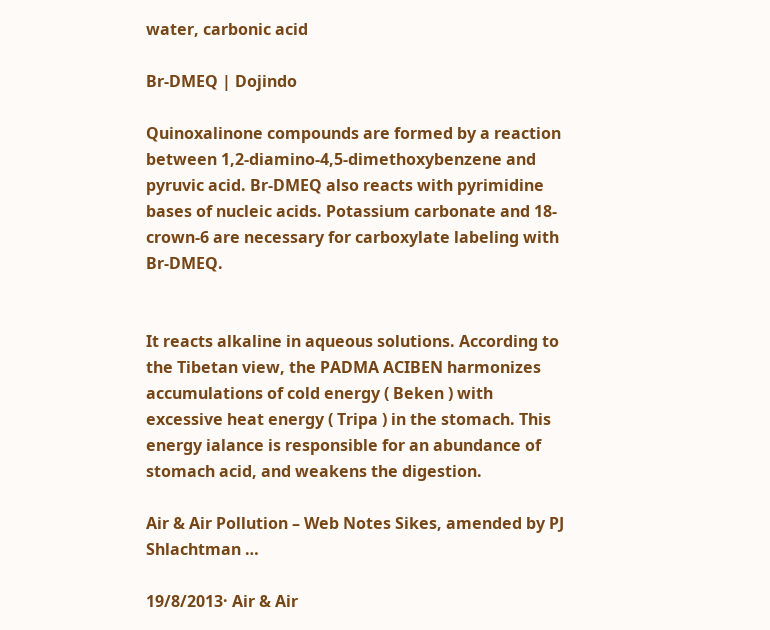water, carbonic acid

Br-DMEQ | Dojindo

Quinoxalinone compounds are formed by a reaction between 1,2-diamino-4,5-dimethoxybenzene and pyruvic acid. Br-DMEQ also reacts with pyrimidine bases of nucleic acids. Potassium carbonate and 18-crown-6 are necessary for carboxylate labeling with Br-DMEQ.


It reacts alkaline in aqueous solutions. According to the Tibetan view, the PADMA ACIBEN harmonizes accumulations of cold energy ( Beken ) with excessive heat energy ( Tripa ) in the stomach. This energy ialance is responsible for an abundance of stomach acid, and weakens the digestion.

Air & Air Pollution – Web Notes Sikes, amended by PJ Shlachtman …

19/8/2013· Air & Air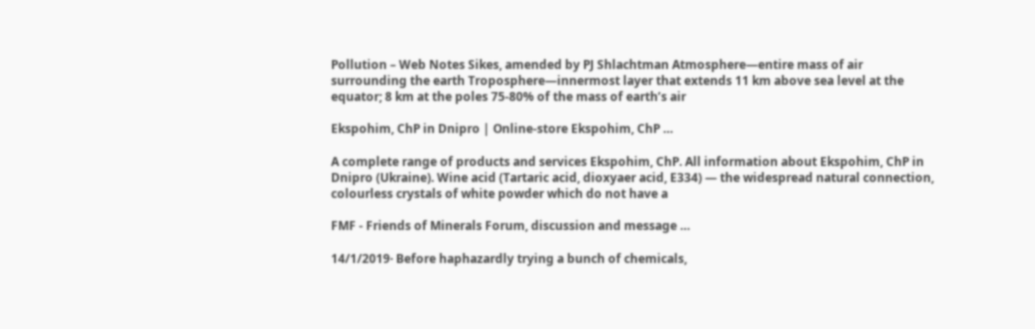Pollution – Web Notes Sikes, amended by PJ Shlachtman Atmosphere—entire mass of air surrounding the earth Troposphere—innermost layer that extends 11 km above sea level at the equator; 8 km at the poles 75-80% of the mass of earth’s air

Ekspohim, ChP in Dnipro | Online-store Ekspohim, ChP …

A complete range of products and services Ekspohim, ChP. All information about Ekspohim, ChP in Dnipro (Ukraine). Wine acid (Tartaric acid, dioxyaer acid, E334) — the widespread natural connection, colourless crystals of white powder which do not have a

FMF - Friends of Minerals Forum, discussion and message …

14/1/2019· Before haphazardly trying a bunch of chemicals,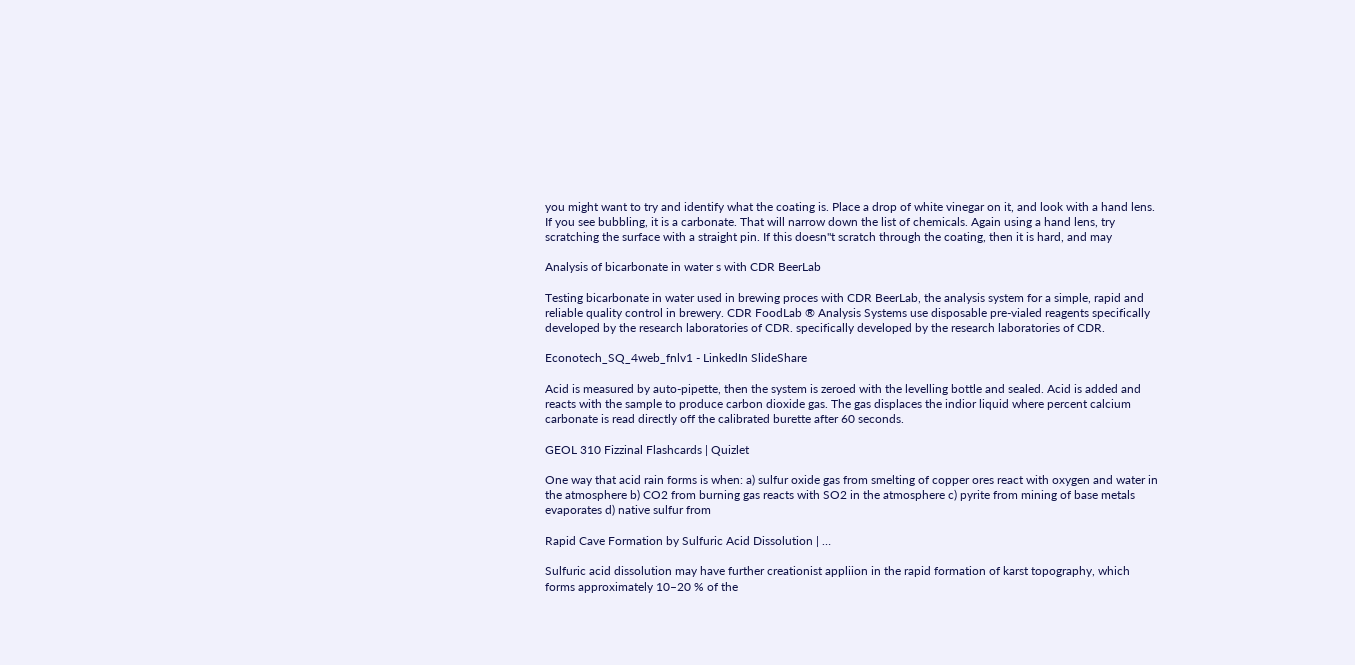you might want to try and identify what the coating is. Place a drop of white vinegar on it, and look with a hand lens. If you see bubbling, it is a carbonate. That will narrow down the list of chemicals. Again using a hand lens, try scratching the surface with a straight pin. If this doesn''t scratch through the coating, then it is hard, and may

Analysis of bicarbonate in water s with CDR BeerLab

Testing bicarbonate in water used in brewing proces with CDR BeerLab, the analysis system for a simple, rapid and reliable quality control in brewery. CDR FoodLab ® Analysis Systems use disposable pre-vialed reagents specifically developed by the research laboratories of CDR. specifically developed by the research laboratories of CDR.

Econotech_SQ_4web_fnlv1 - LinkedIn SlideShare

Acid is measured by auto-pipette, then the system is zeroed with the levelling bottle and sealed. Acid is added and reacts with the sample to produce carbon dioxide gas. The gas displaces the indior liquid where percent calcium carbonate is read directly off the calibrated burette after 60 seconds.

GEOL 310 Fizzinal Flashcards | Quizlet

One way that acid rain forms is when: a) sulfur oxide gas from smelting of copper ores react with oxygen and water in the atmosphere b) CO2 from burning gas reacts with SO2 in the atmosphere c) pyrite from mining of base metals evaporates d) native sulfur from

Rapid Cave Formation by Sulfuric Acid Dissolution | …

Sulfuric acid dissolution may have further creationist appliion in the rapid formation of karst topography, which forms approximately 10–20 % of the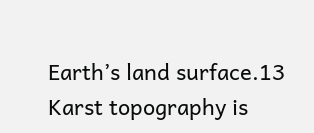Earth’s land surface.13 Karst topography is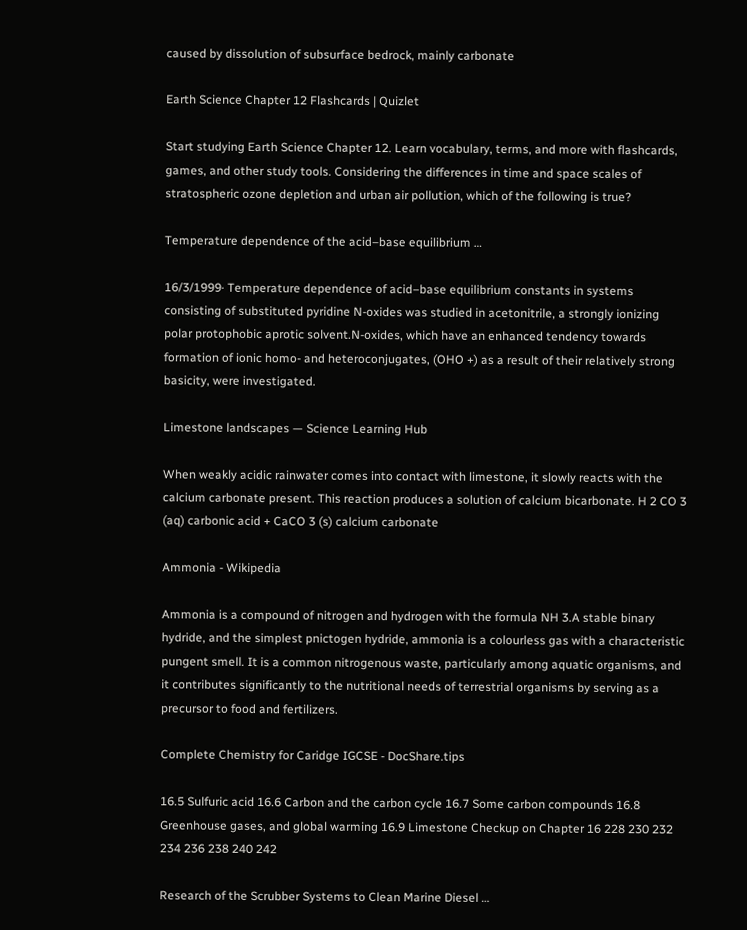caused by dissolution of subsurface bedrock, mainly carbonate

Earth Science Chapter 12 Flashcards | Quizlet

Start studying Earth Science Chapter 12. Learn vocabulary, terms, and more with flashcards, games, and other study tools. Considering the differences in time and space scales of stratospheric ozone depletion and urban air pollution, which of the following is true?

Temperature dependence of the acid–base equilibrium …

16/3/1999· Temperature dependence of acid–base equilibrium constants in systems consisting of substituted pyridine N-oxides was studied in acetonitrile, a strongly ionizing polar protophobic aprotic solvent.N-oxides, which have an enhanced tendency towards formation of ionic homo- and heteroconjugates, (OHO +) as a result of their relatively strong basicity, were investigated.

Limestone landscapes — Science Learning Hub

When weakly acidic rainwater comes into contact with limestone, it slowly reacts with the calcium carbonate present. This reaction produces a solution of calcium bicarbonate. H 2 CO 3 (aq) carbonic acid + CaCO 3 (s) calcium carbonate

Ammonia - Wikipedia

Ammonia is a compound of nitrogen and hydrogen with the formula NH 3.A stable binary hydride, and the simplest pnictogen hydride, ammonia is a colourless gas with a characteristic pungent smell. It is a common nitrogenous waste, particularly among aquatic organisms, and it contributes significantly to the nutritional needs of terrestrial organisms by serving as a precursor to food and fertilizers.

Complete Chemistry for Caridge IGCSE - DocShare.tips

16.5 Sulfuric acid 16.6 Carbon and the carbon cycle 16.7 Some carbon compounds 16.8 Greenhouse gases, and global warming 16.9 Limestone Checkup on Chapter 16 228 230 232 234 236 238 240 242

Research of the Scrubber Systems to Clean Marine Diesel …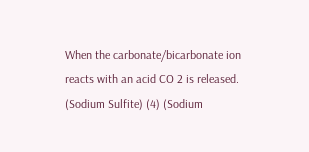When the carbonate/bicarbonate ion reacts with an acid CO 2 is released. (Sodium Sulfite) (4) (Sodium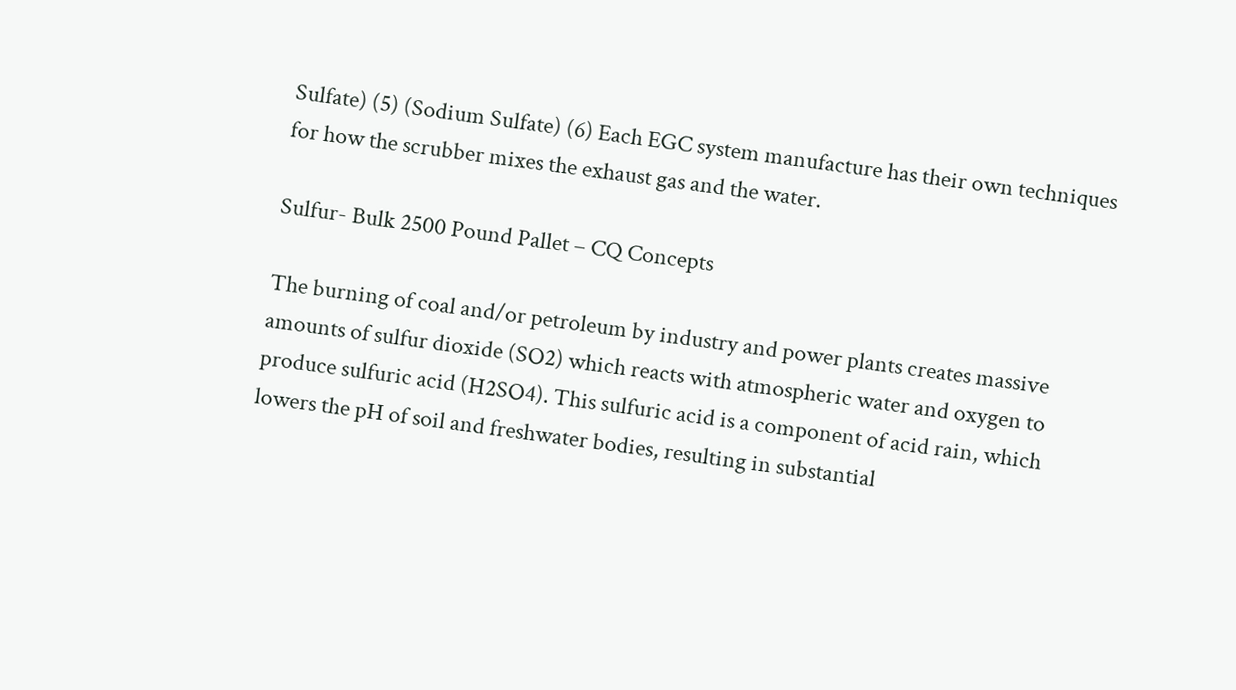Sulfate) (5) (Sodium Sulfate) (6) Each EGC system manufacture has their own techniques for how the scrubber mixes the exhaust gas and the water.

Sulfur- Bulk 2500 Pound Pallet – CQ Concepts

The burning of coal and/or petroleum by industry and power plants creates massive amounts of sulfur dioxide (SO2) which reacts with atmospheric water and oxygen to produce sulfuric acid (H2SO4). This sulfuric acid is a component of acid rain, which lowers the pH of soil and freshwater bodies, resulting in substantial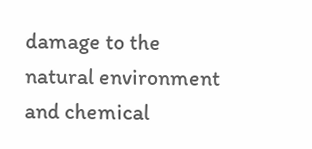damage to the natural environment and chemical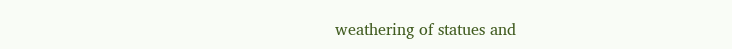weathering of statues and